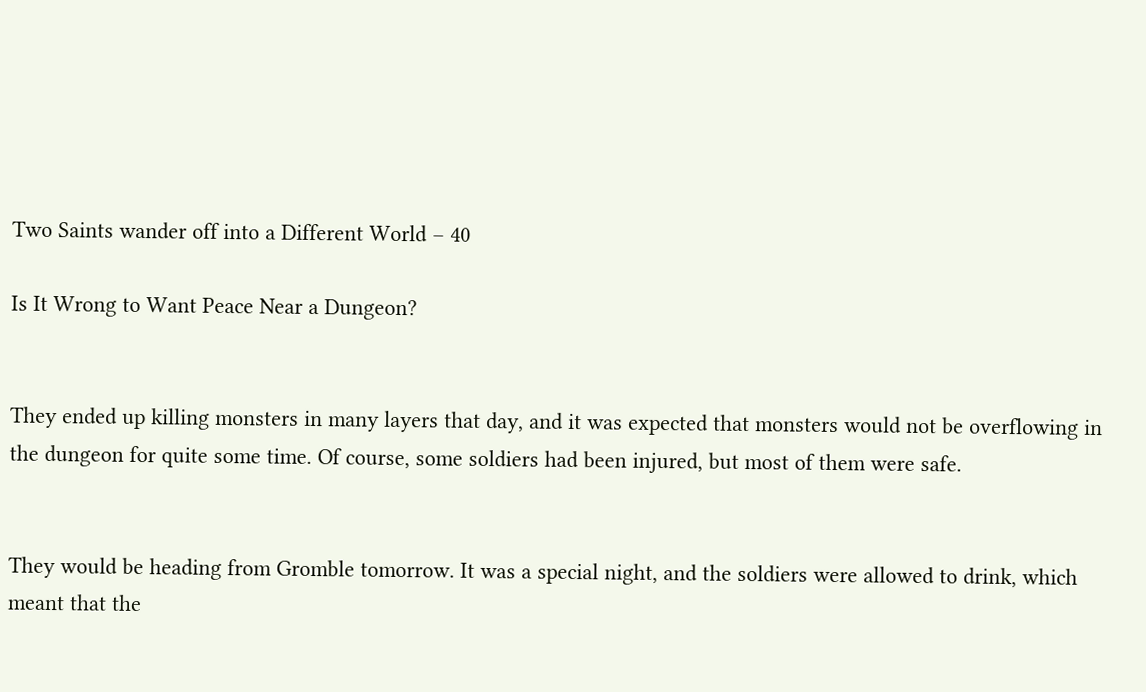Two Saints wander off into a Different World – 40

Is It Wrong to Want Peace Near a Dungeon?


They ended up killing monsters in many layers that day, and it was expected that monsters would not be overflowing in the dungeon for quite some time. Of course, some soldiers had been injured, but most of them were safe.


They would be heading from Gromble tomorrow. It was a special night, and the soldiers were allowed to drink, which meant that the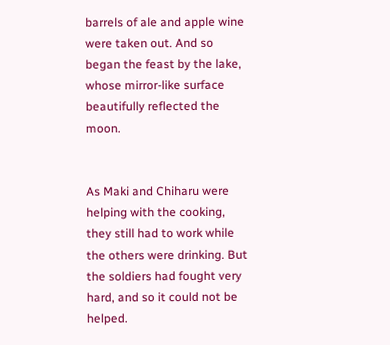barrels of ale and apple wine were taken out. And so began the feast by the lake, whose mirror-like surface beautifully reflected the moon.


As Maki and Chiharu were helping with the cooking, they still had to work while the others were drinking. But the soldiers had fought very hard, and so it could not be helped.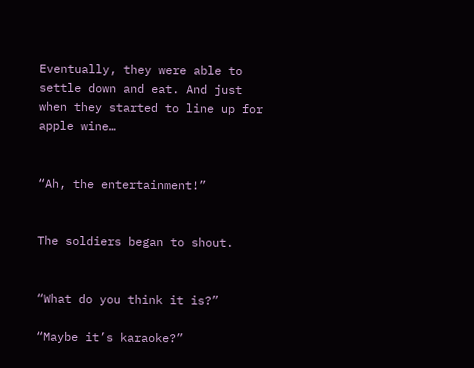Eventually, they were able to settle down and eat. And just when they started to line up for apple wine…


“Ah, the entertainment!”


The soldiers began to shout.


“What do you think it is?”

“Maybe it’s karaoke?”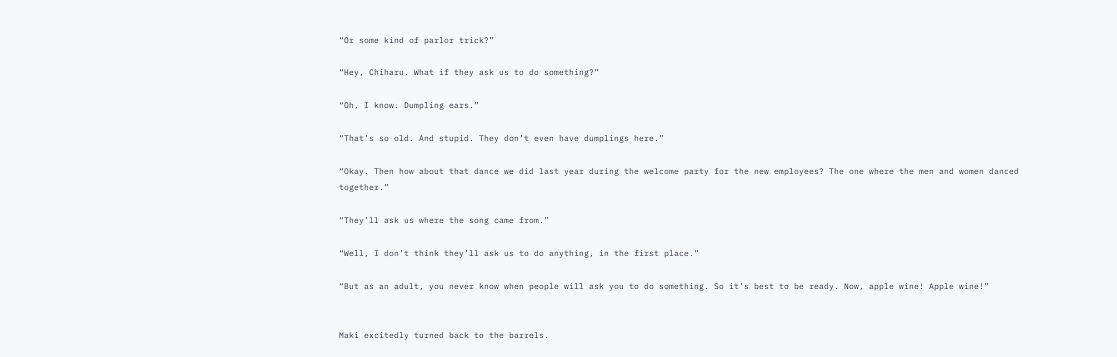“Or some kind of parlor trick?”

“Hey, Chiharu. What if they ask us to do something?”

“Oh, I know. Dumpling ears.”

“That’s so old. And stupid. They don’t even have dumplings here.”

“Okay. Then how about that dance we did last year during the welcome party for the new employees? The one where the men and women danced together.”

“They’ll ask us where the song came from.”

“Well, I don’t think they’ll ask us to do anything, in the first place.”

“But as an adult, you never know when people will ask you to do something. So it’s best to be ready. Now, apple wine! Apple wine!”


Maki excitedly turned back to the barrels.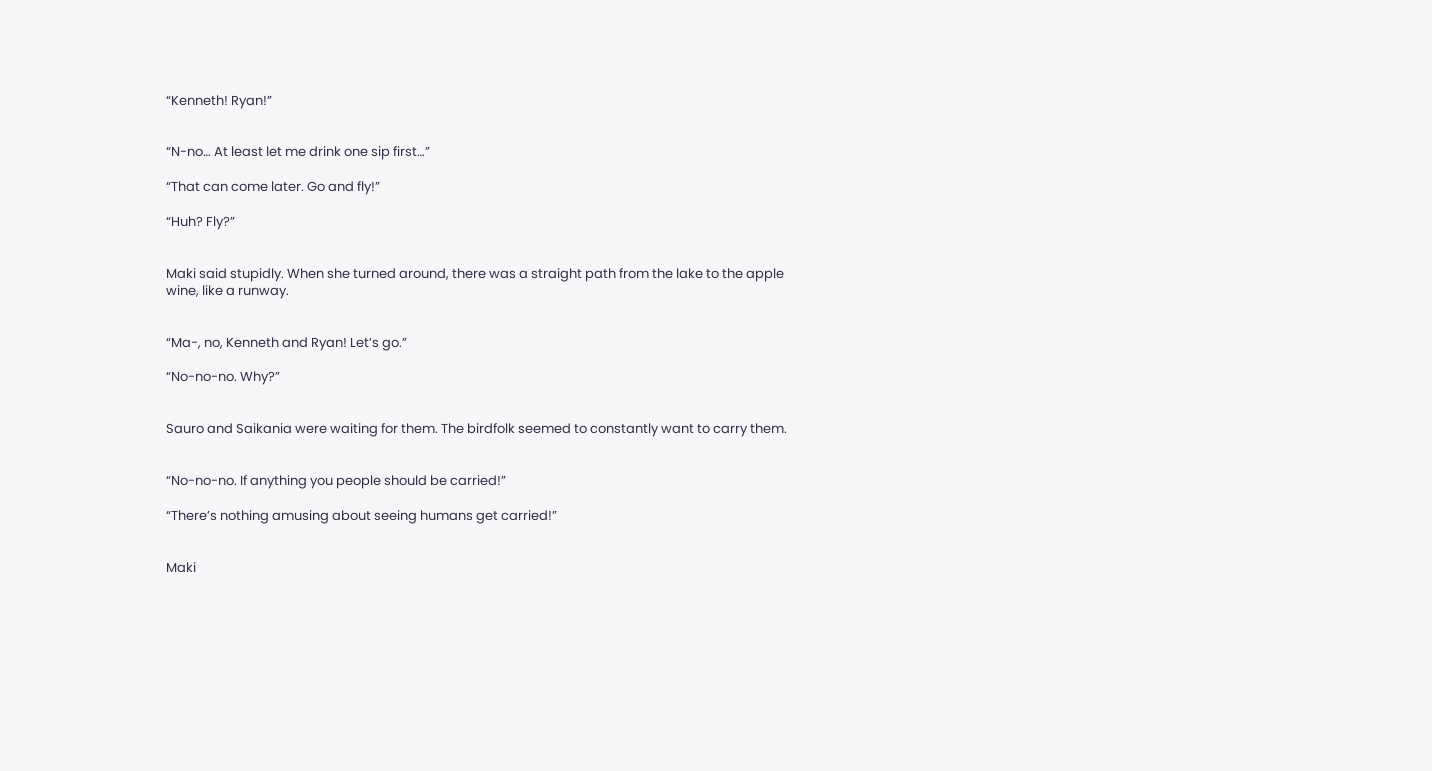“Kenneth! Ryan!”


“N-no… At least let me drink one sip first…”

“That can come later. Go and fly!”

“Huh? Fly?”


Maki said stupidly. When she turned around, there was a straight path from the lake to the apple wine, like a runway.


“Ma-, no, Kenneth and Ryan! Let’s go.”

“No-no-no. Why?”


Sauro and Saikania were waiting for them. The birdfolk seemed to constantly want to carry them.


“No-no-no. If anything you people should be carried!”

“There’s nothing amusing about seeing humans get carried!”


Maki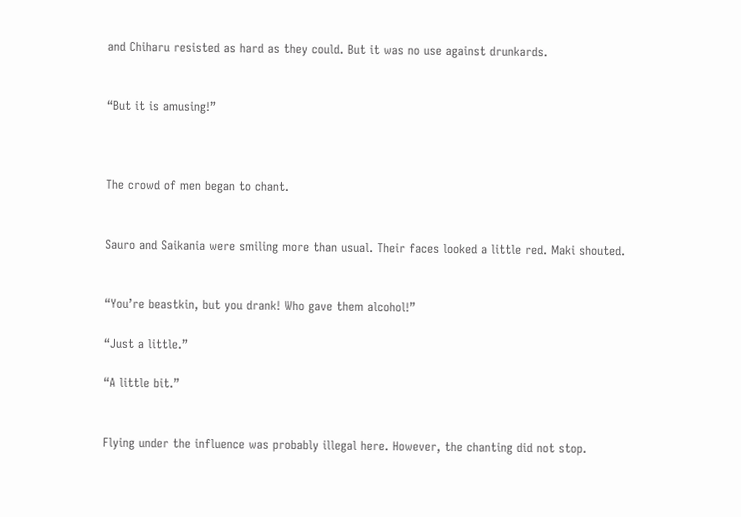and Chiharu resisted as hard as they could. But it was no use against drunkards.


“But it is amusing!”



The crowd of men began to chant.


Sauro and Saikania were smiling more than usual. Their faces looked a little red. Maki shouted.


“You’re beastkin, but you drank! Who gave them alcohol!”

“Just a little.”

“A little bit.”


Flying under the influence was probably illegal here. However, the chanting did not stop.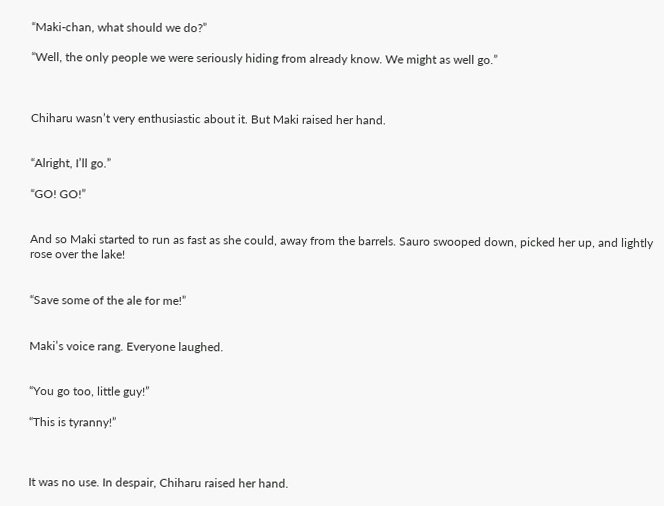“Maki-chan, what should we do?”

“Well, the only people we were seriously hiding from already know. We might as well go.”



Chiharu wasn’t very enthusiastic about it. But Maki raised her hand.


“Alright, I’ll go.”

“GO! GO!”


And so Maki started to run as fast as she could, away from the barrels. Sauro swooped down, picked her up, and lightly rose over the lake!


“Save some of the ale for me!”


Maki’s voice rang. Everyone laughed.


“You go too, little guy!”

“This is tyranny!”



It was no use. In despair, Chiharu raised her hand.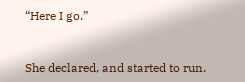“Here I go.”


She declared, and started to run.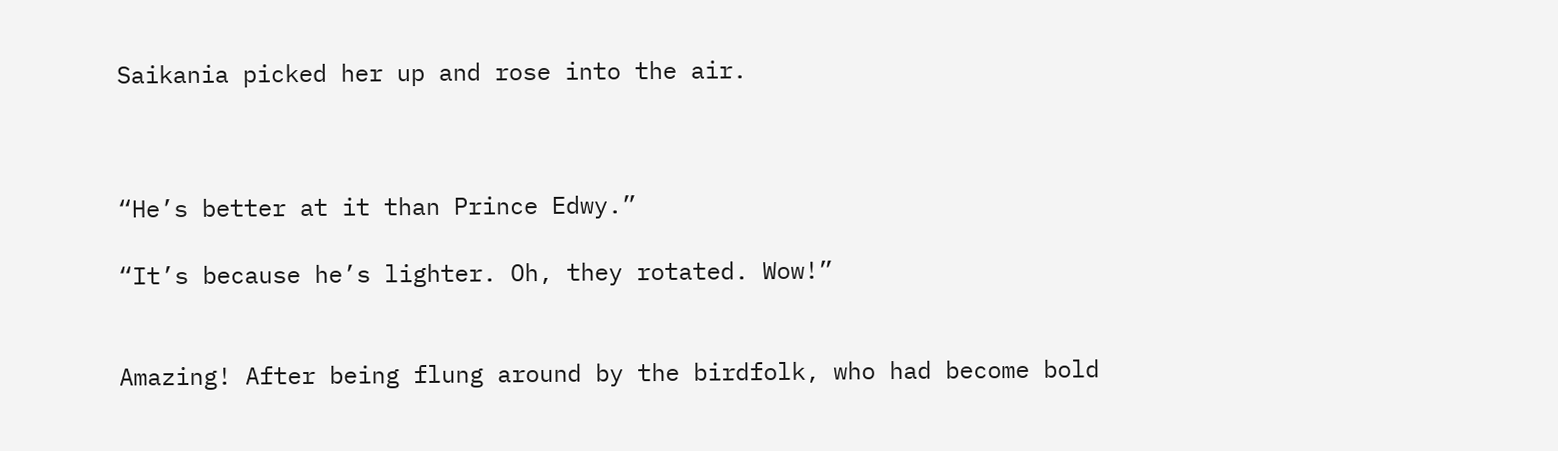Saikania picked her up and rose into the air.



“He’s better at it than Prince Edwy.”

“It’s because he’s lighter. Oh, they rotated. Wow!”


Amazing! After being flung around by the birdfolk, who had become bold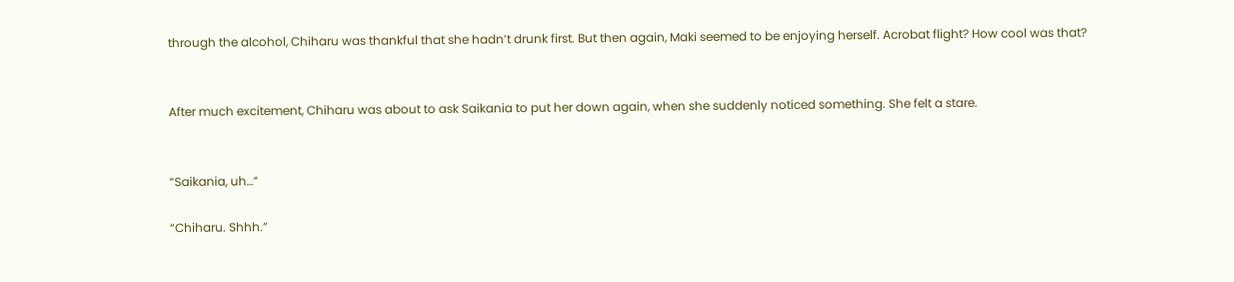through the alcohol, Chiharu was thankful that she hadn’t drunk first. But then again, Maki seemed to be enjoying herself. Acrobat flight? How cool was that?


After much excitement, Chiharu was about to ask Saikania to put her down again, when she suddenly noticed something. She felt a stare.


“Saikania, uh…”

“Chiharu. Shhh.”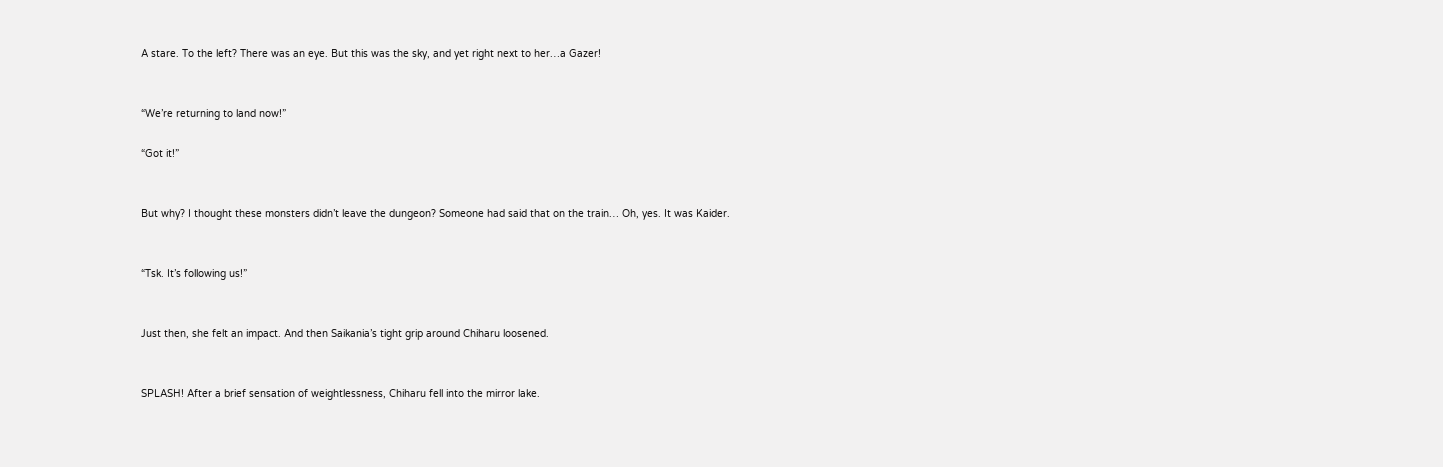A stare. To the left? There was an eye. But this was the sky, and yet right next to her…a Gazer!


“We’re returning to land now!”

“Got it!”


But why? I thought these monsters didn’t leave the dungeon? Someone had said that on the train… Oh, yes. It was Kaider.


“Tsk. It’s following us!”


Just then, she felt an impact. And then Saikania’s tight grip around Chiharu loosened.


SPLASH! After a brief sensation of weightlessness, Chiharu fell into the mirror lake.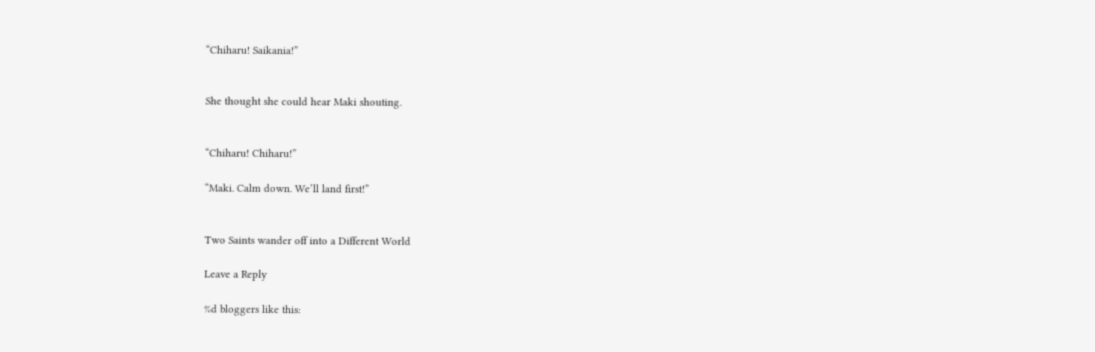“Chiharu! Saikania!”


She thought she could hear Maki shouting.


“Chiharu! Chiharu!”

“Maki. Calm down. We’ll land first!”


Two Saints wander off into a Different World

Leave a Reply

%d bloggers like this: